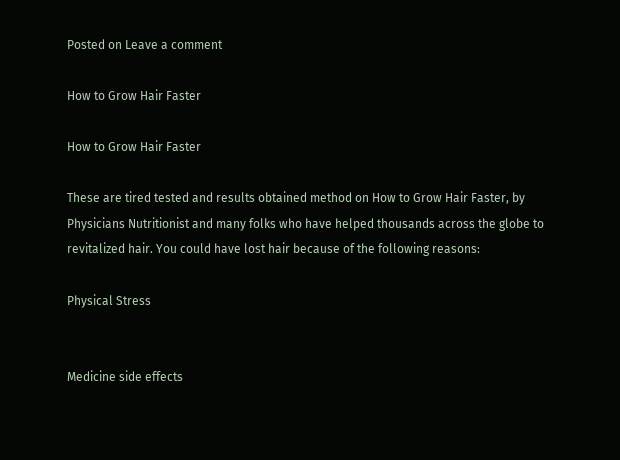Posted on Leave a comment

How to Grow Hair Faster

How to Grow Hair Faster

These are tired tested and results obtained method on How to Grow Hair Faster, by Physicians Nutritionist and many folks who have helped thousands across the globe to revitalized hair. You could have lost hair because of the following reasons:

Physical Stress


Medicine side effects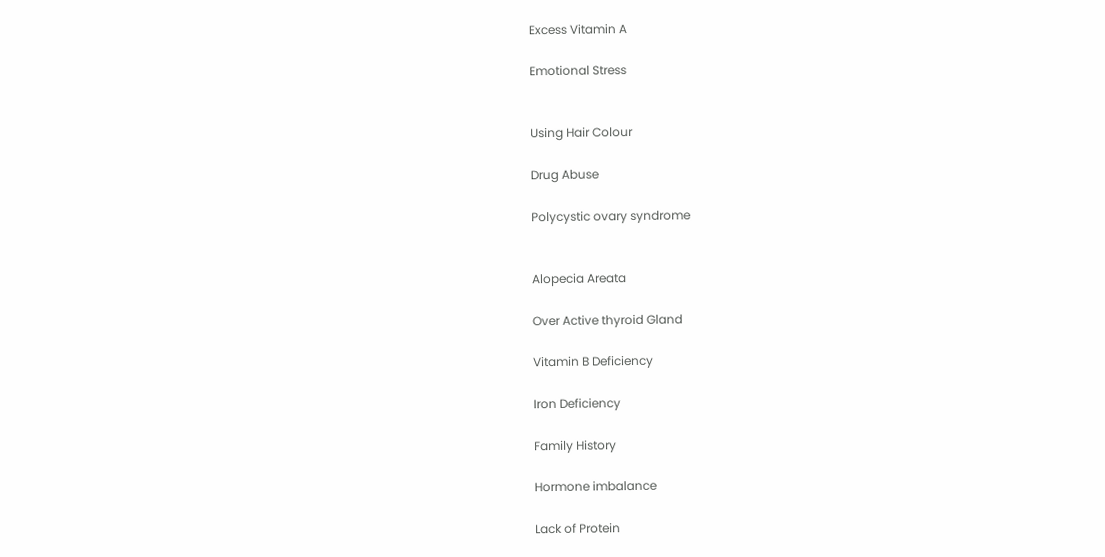Excess Vitamin A

Emotional Stress


Using Hair Colour

Drug Abuse

Polycystic ovary syndrome


Alopecia Areata

Over Active thyroid Gland

Vitamin B Deficiency

Iron Deficiency

Family History

Hormone imbalance

Lack of Protein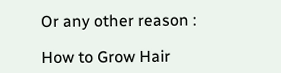Or any other reason :

How to Grow Hair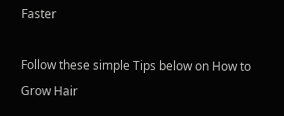Faster

Follow these simple Tips below on How to Grow Hair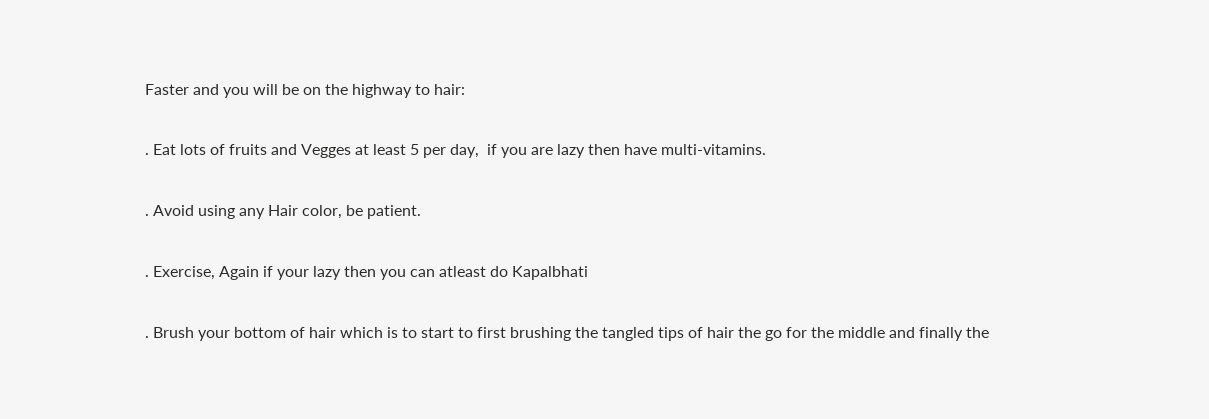Faster and you will be on the highway to hair:

. Eat lots of fruits and Vegges at least 5 per day,  if you are lazy then have multi-vitamins.

. Avoid using any Hair color, be patient.

. Exercise, Again if your lazy then you can atleast do Kapalbhati

. Brush your bottom of hair which is to start to first brushing the tangled tips of hair the go for the middle and finally the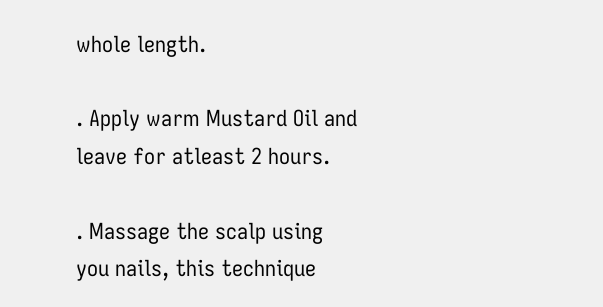whole length.

. Apply warm Mustard Oil and leave for atleast 2 hours.

. Massage the scalp using you nails, this technique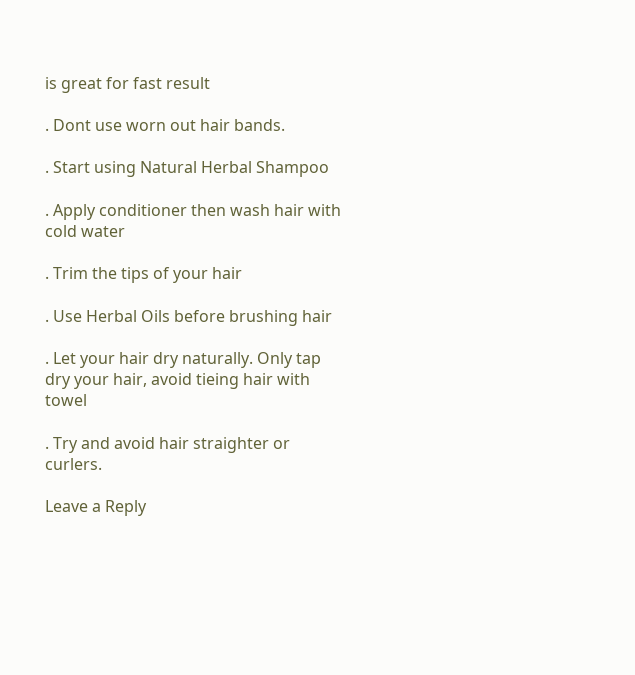is great for fast result

. Dont use worn out hair bands.

. Start using Natural Herbal Shampoo

. Apply conditioner then wash hair with cold water

. Trim the tips of your hair

. Use Herbal Oils before brushing hair

. Let your hair dry naturally. Only tap dry your hair, avoid tieing hair with towel

. Try and avoid hair straighter or curlers.

Leave a Reply